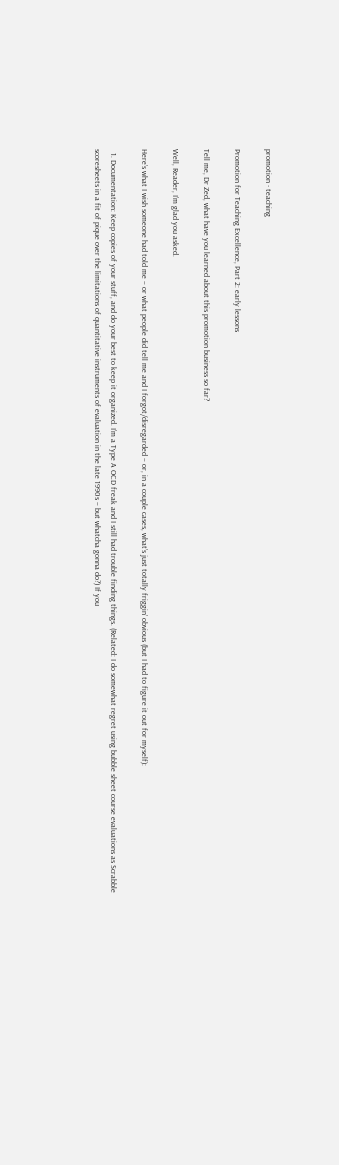promotion · teaching

Promotion for Teaching Excellence, Part 2: early lessons

Tell me, Dr Zed, what have you learned about this promotion business so far?

Well, Reader, I’m glad you asked.

Here’s what I wish someone had told me – or what people did tell me and I forgot/disregarded – or, in a couple cases, what’s just totally friggin’ obvious (but I had to figure it out for myself):

  1. Documentation: Keep copies of your stuff, and do your best to keep it organized. I’m a Type A OCD freak and I still had trouble finding things. (Related: I do somewhat regret using bubble sheet course evaluations as Scrabble scoresheets in a fit of pique over the limitations of quantitative instruments of evaluation in the late 1990s – but whatcha gonna do?) If you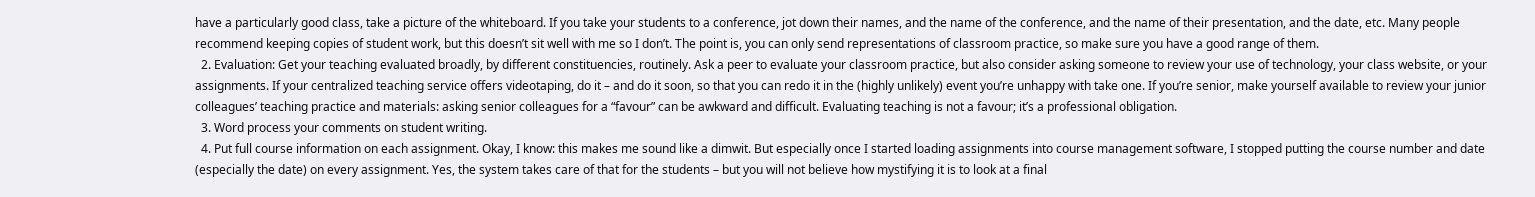have a particularly good class, take a picture of the whiteboard. If you take your students to a conference, jot down their names, and the name of the conference, and the name of their presentation, and the date, etc. Many people recommend keeping copies of student work, but this doesn’t sit well with me so I don’t. The point is, you can only send representations of classroom practice, so make sure you have a good range of them.
  2. Evaluation: Get your teaching evaluated broadly, by different constituencies, routinely. Ask a peer to evaluate your classroom practice, but also consider asking someone to review your use of technology, your class website, or your assignments. If your centralized teaching service offers videotaping, do it – and do it soon, so that you can redo it in the (highly unlikely) event you’re unhappy with take one. If you’re senior, make yourself available to review your junior colleagues’ teaching practice and materials: asking senior colleagues for a “favour” can be awkward and difficult. Evaluating teaching is not a favour; it’s a professional obligation.
  3. Word process your comments on student writing.
  4. Put full course information on each assignment. Okay, I know: this makes me sound like a dimwit. But especially once I started loading assignments into course management software, I stopped putting the course number and date (especially the date) on every assignment. Yes, the system takes care of that for the students – but you will not believe how mystifying it is to look at a final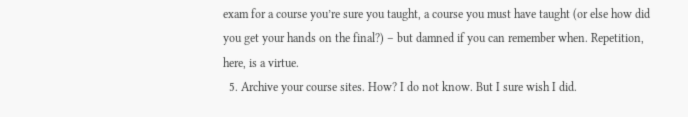exam for a course you’re sure you taught, a course you must have taught (or else how did you get your hands on the final?) – but damned if you can remember when. Repetition, here, is a virtue.
  5. Archive your course sites. How? I do not know. But I sure wish I did.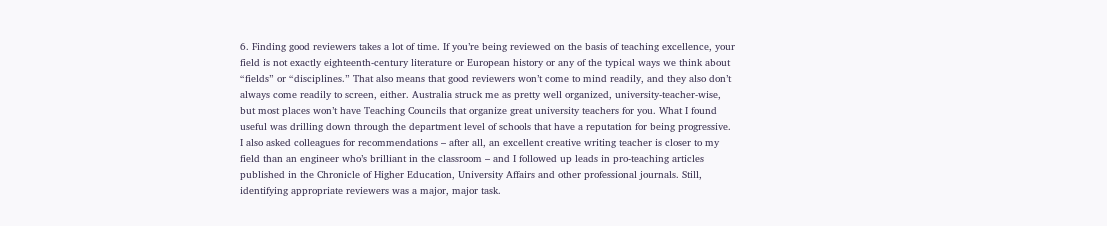6. Finding good reviewers takes a lot of time. If you’re being reviewed on the basis of teaching excellence, your field is not exactly eighteenth-century literature or European history or any of the typical ways we think about “fields” or “disciplines.” That also means that good reviewers won’t come to mind readily, and they also don’t always come readily to screen, either. Australia struck me as pretty well organized, university-teacher-wise, but most places won’t have Teaching Councils that organize great university teachers for you. What I found useful was drilling down through the department level of schools that have a reputation for being progressive. I also asked colleagues for recommendations – after all, an excellent creative writing teacher is closer to my field than an engineer who’s brilliant in the classroom – and I followed up leads in pro-teaching articles published in the Chronicle of Higher Education, University Affairs and other professional journals. Still, identifying appropriate reviewers was a major, major task.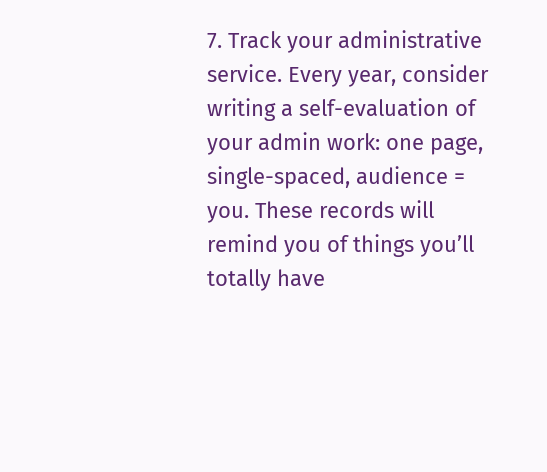7. Track your administrative service. Every year, consider writing a self-evaluation of your admin work: one page, single-spaced, audience = you. These records will remind you of things you’ll totally have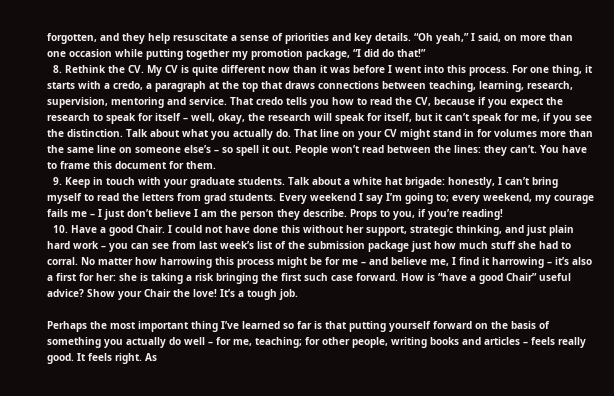forgotten, and they help resuscitate a sense of priorities and key details. “Oh yeah,” I said, on more than one occasion while putting together my promotion package, “I did do that!”
  8. Rethink the CV. My CV is quite different now than it was before I went into this process. For one thing, it starts with a credo, a paragraph at the top that draws connections between teaching, learning, research, supervision, mentoring and service. That credo tells you how to read the CV, because if you expect the research to speak for itself – well, okay, the research will speak for itself, but it can’t speak for me, if you see the distinction. Talk about what you actually do. That line on your CV might stand in for volumes more than the same line on someone else’s – so spell it out. People won’t read between the lines: they can’t. You have to frame this document for them.
  9. Keep in touch with your graduate students. Talk about a white hat brigade: honestly, I can’t bring myself to read the letters from grad students. Every weekend I say I’m going to; every weekend, my courage fails me – I just don’t believe I am the person they describe. Props to you, if you’re reading!
  10. Have a good Chair. I could not have done this without her support, strategic thinking, and just plain hard work – you can see from last week’s list of the submission package just how much stuff she had to corral. No matter how harrowing this process might be for me – and believe me, I find it harrowing – it’s also a first for her: she is taking a risk bringing the first such case forward. How is “have a good Chair” useful advice? Show your Chair the love! It’s a tough job.

Perhaps the most important thing I’ve learned so far is that putting yourself forward on the basis of something you actually do well – for me, teaching; for other people, writing books and articles – feels really good. It feels right. As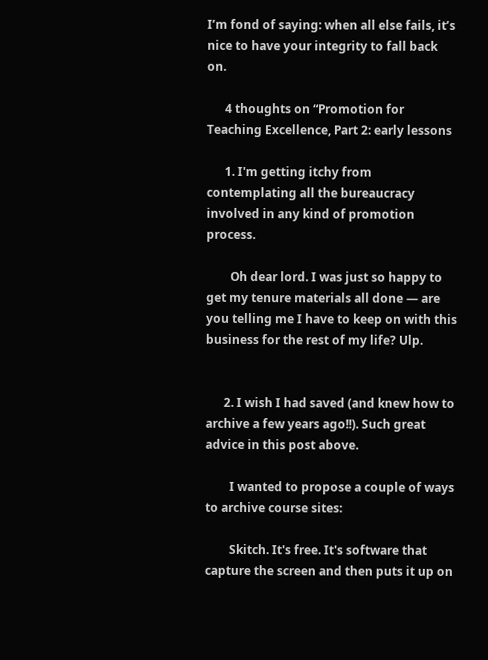I’m fond of saying: when all else fails, it’s nice to have your integrity to fall back on.

      4 thoughts on “Promotion for Teaching Excellence, Part 2: early lessons

      1. I'm getting itchy from contemplating all the bureaucracy involved in any kind of promotion process.

        Oh dear lord. I was just so happy to get my tenure materials all done — are you telling me I have to keep on with this business for the rest of my life? Ulp.


      2. I wish I had saved (and knew how to archive a few years ago!!). Such great advice in this post above.

        I wanted to propose a couple of ways to archive course sites:

        Skitch. It's free. It's software that capture the screen and then puts it up on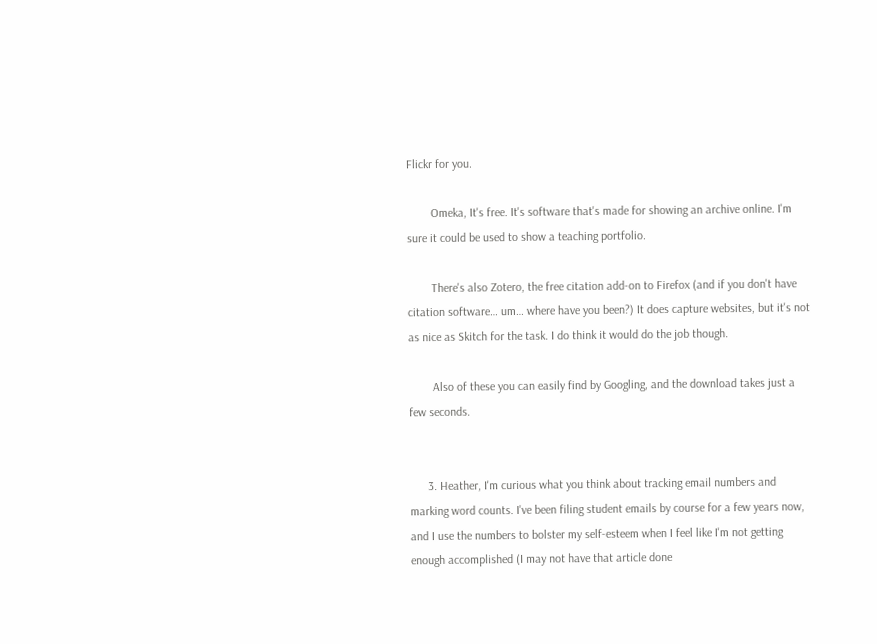Flickr for you.

        Omeka, It's free. It's software that's made for showing an archive online. I'm sure it could be used to show a teaching portfolio.

        There's also Zotero, the free citation add-on to Firefox (and if you don't have citation software… um… where have you been?) It does capture websites, but it's not as nice as Skitch for the task. I do think it would do the job though.

        Also of these you can easily find by Googling, and the download takes just a few seconds.


      3. Heather, I'm curious what you think about tracking email numbers and marking word counts. I've been filing student emails by course for a few years now, and I use the numbers to bolster my self-esteem when I feel like I'm not getting enough accomplished (I may not have that article done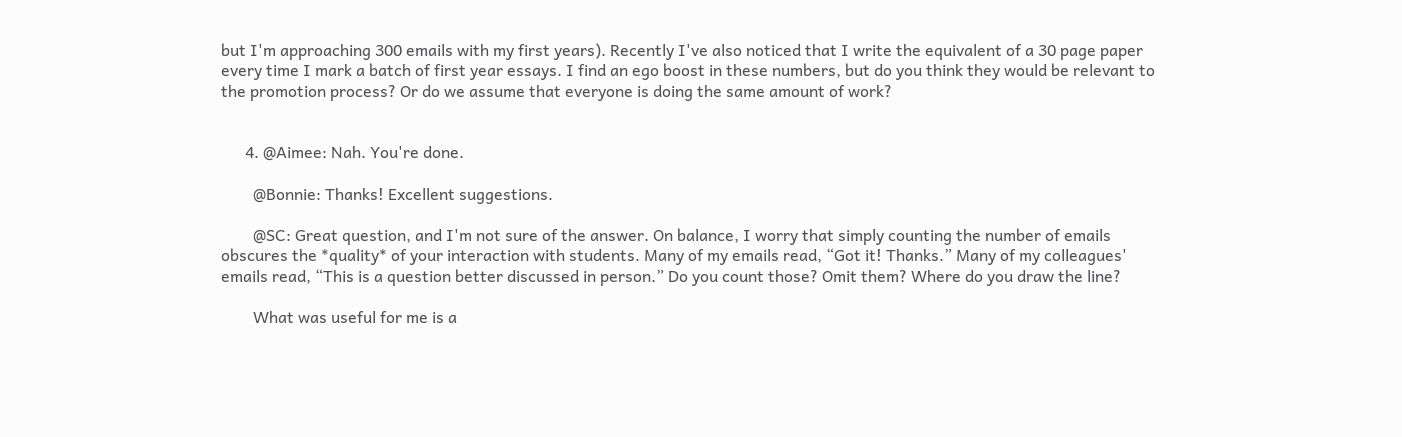but I'm approaching 300 emails with my first years). Recently I've also noticed that I write the equivalent of a 30 page paper every time I mark a batch of first year essays. I find an ego boost in these numbers, but do you think they would be relevant to the promotion process? Or do we assume that everyone is doing the same amount of work?


      4. @Aimee: Nah. You're done.

        @Bonnie: Thanks! Excellent suggestions.

        @SC: Great question, and I'm not sure of the answer. On balance, I worry that simply counting the number of emails obscures the *quality* of your interaction with students. Many of my emails read, “Got it! Thanks.” Many of my colleagues' emails read, “This is a question better discussed in person.” Do you count those? Omit them? Where do you draw the line?

        What was useful for me is a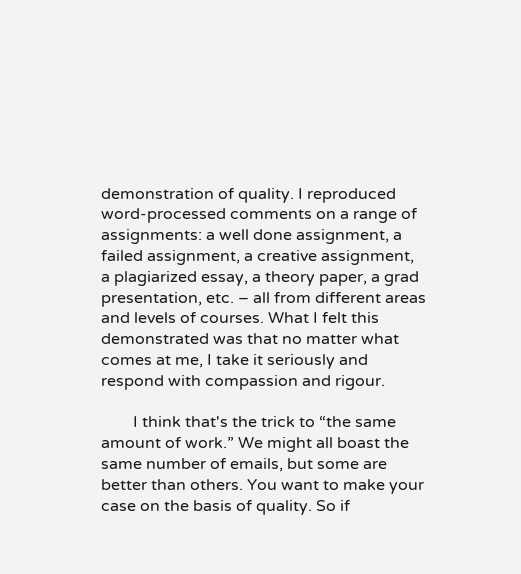demonstration of quality. I reproduced word-processed comments on a range of assignments: a well done assignment, a failed assignment, a creative assignment, a plagiarized essay, a theory paper, a grad presentation, etc. – all from different areas and levels of courses. What I felt this demonstrated was that no matter what comes at me, I take it seriously and respond with compassion and rigour.

        I think that's the trick to “the same amount of work.” We might all boast the same number of emails, but some are better than others. You want to make your case on the basis of quality. So if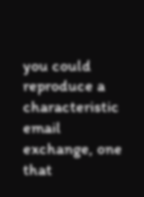you could reproduce a characteristic email exchange, one that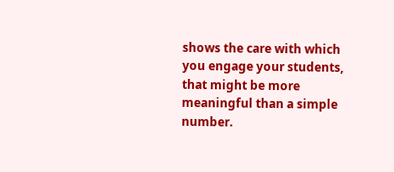shows the care with which you engage your students, that might be more meaningful than a simple number.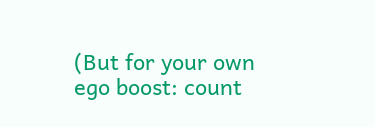(But for your own ego boost: count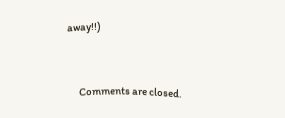away!!)


      Comments are closed.